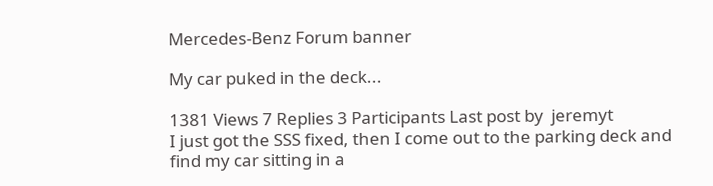Mercedes-Benz Forum banner

My car puked in the deck...

1381 Views 7 Replies 3 Participants Last post by  jeremyt
I just got the SSS fixed, then I come out to the parking deck and find my car sitting in a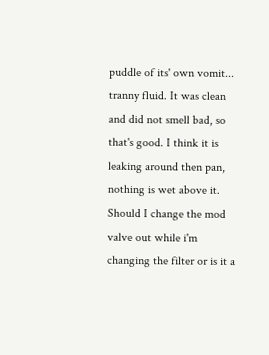puddle of its' own vomit... tranny fluid. It was clean and did not smell bad, so that's good. I think it is leaking around then pan, nothing is wet above it.
Should I change the mod valve out while i'm changing the filter or is it a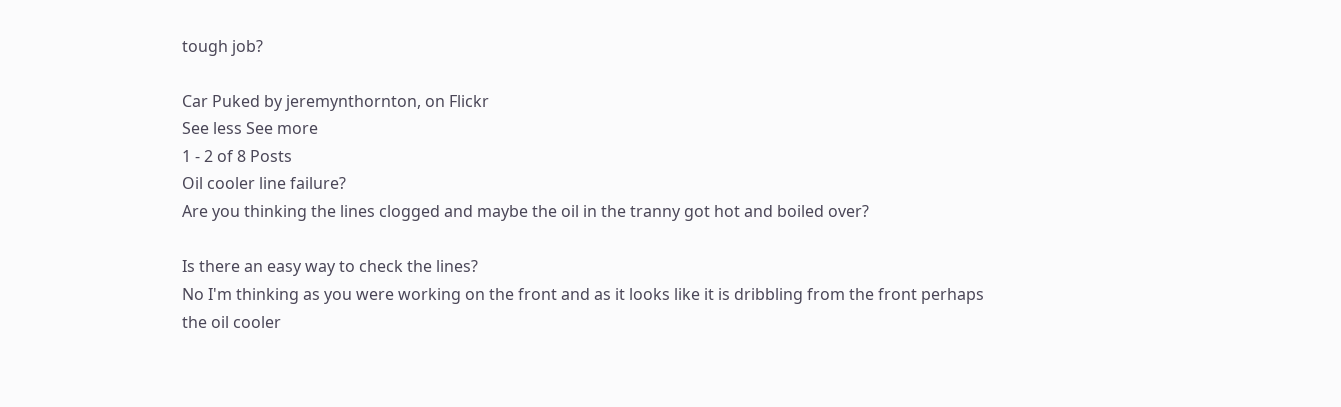tough job?

Car Puked by jeremynthornton, on Flickr
See less See more
1 - 2 of 8 Posts
Oil cooler line failure?
Are you thinking the lines clogged and maybe the oil in the tranny got hot and boiled over?

Is there an easy way to check the lines?
No I'm thinking as you were working on the front and as it looks like it is dribbling from the front perhaps the oil cooler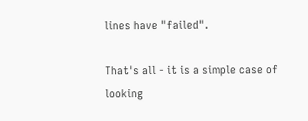lines have "failed".

That's all - it is a simple case of looking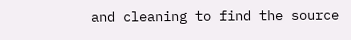and cleaning to find the source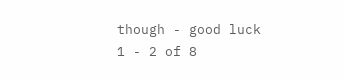though - good luck
1 - 2 of 8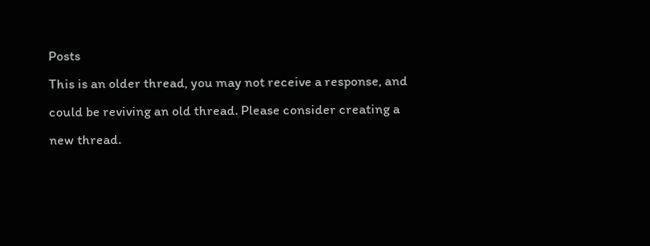Posts
This is an older thread, you may not receive a response, and could be reviving an old thread. Please consider creating a new thread.